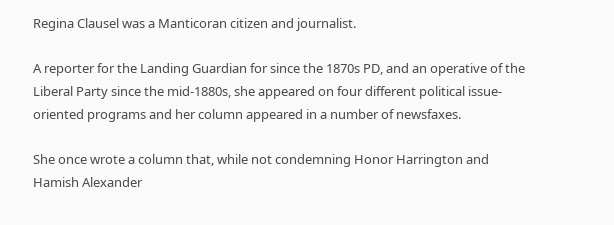Regina Clausel was a Manticoran citizen and journalist.

A reporter for the Landing Guardian for since the 1870s PD, and an operative of the Liberal Party since the mid-1880s, she appeared on four different political issue-oriented programs and her column appeared in a number of newsfaxes.

She once wrote a column that, while not condemning Honor Harrington and Hamish Alexander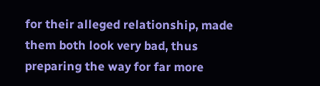for their alleged relationship, made them both look very bad, thus preparing the way for far more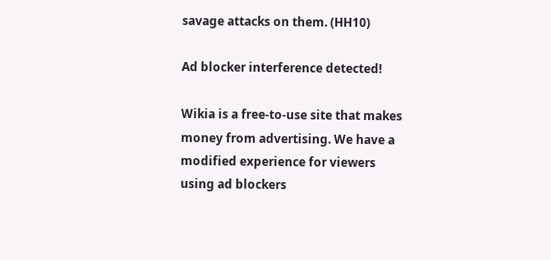savage attacks on them. (HH10)

Ad blocker interference detected!

Wikia is a free-to-use site that makes money from advertising. We have a modified experience for viewers using ad blockers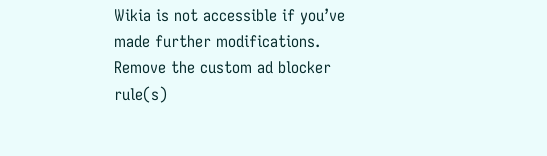Wikia is not accessible if you’ve made further modifications. Remove the custom ad blocker rule(s)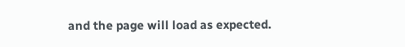and the page will load as expected.